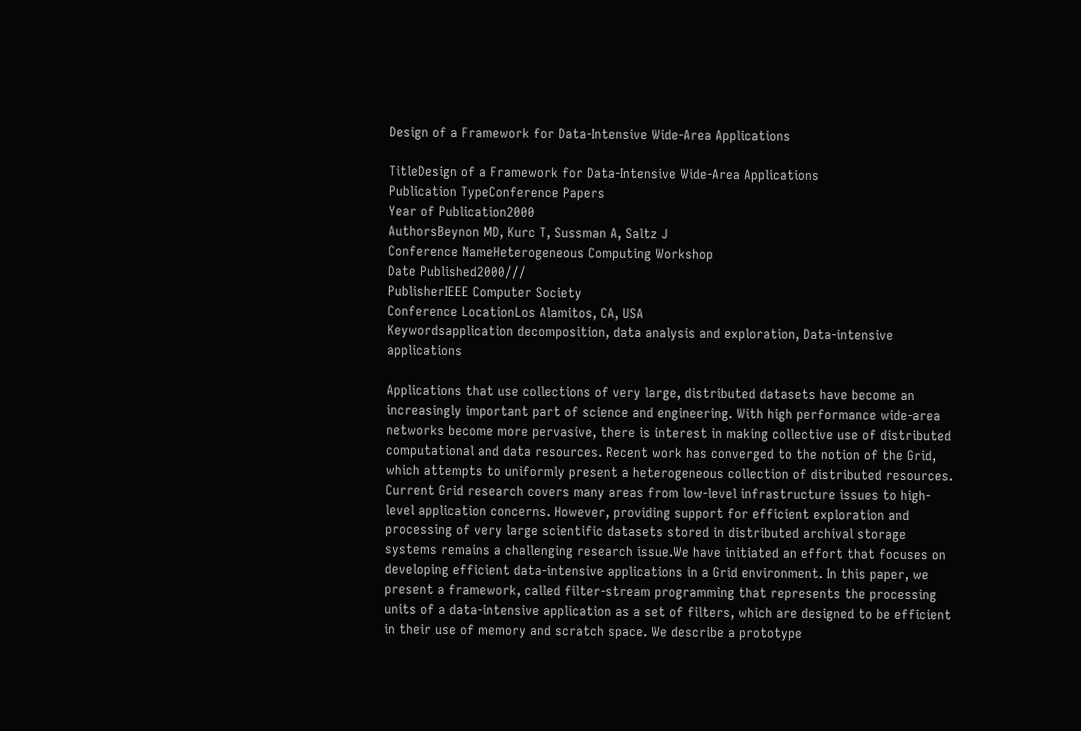Design of a Framework for Data-Intensive Wide-Area Applications

TitleDesign of a Framework for Data-Intensive Wide-Area Applications
Publication TypeConference Papers
Year of Publication2000
AuthorsBeynon MD, Kurc T, Sussman A, Saltz J
Conference NameHeterogeneous Computing Workshop
Date Published2000///
PublisherIEEE Computer Society
Conference LocationLos Alamitos, CA, USA
Keywordsapplication decomposition, data analysis and exploration, Data-intensive applications

Applications that use collections of very large, distributed datasets have become an increasingly important part of science and engineering. With high performance wide-area networks become more pervasive, there is interest in making collective use of distributed computational and data resources. Recent work has converged to the notion of the Grid, which attempts to uniformly present a heterogeneous collection of distributed resources. Current Grid research covers many areas from low-level infrastructure issues to high-level application concerns. However, providing support for efficient exploration and processing of very large scientific datasets stored in distributed archival storage systems remains a challenging research issue.We have initiated an effort that focuses on developing efficient data-intensive applications in a Grid environment. In this paper, we present a framework, called filter-stream programming that represents the processing units of a data-intensive application as a set of filters, which are designed to be efficient in their use of memory and scratch space. We describe a prototype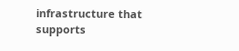infrastructure that supports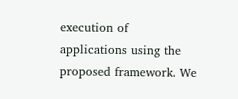execution of applications using the proposed framework. We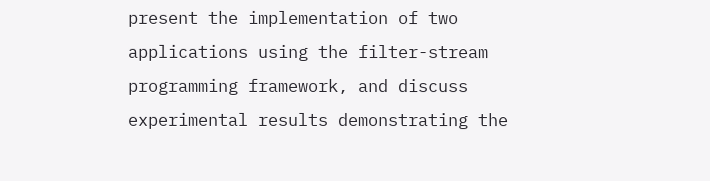present the implementation of two applications using the filter-stream programming framework, and discuss experimental results demonstrating the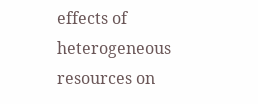effects of heterogeneous resources on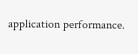application performance.